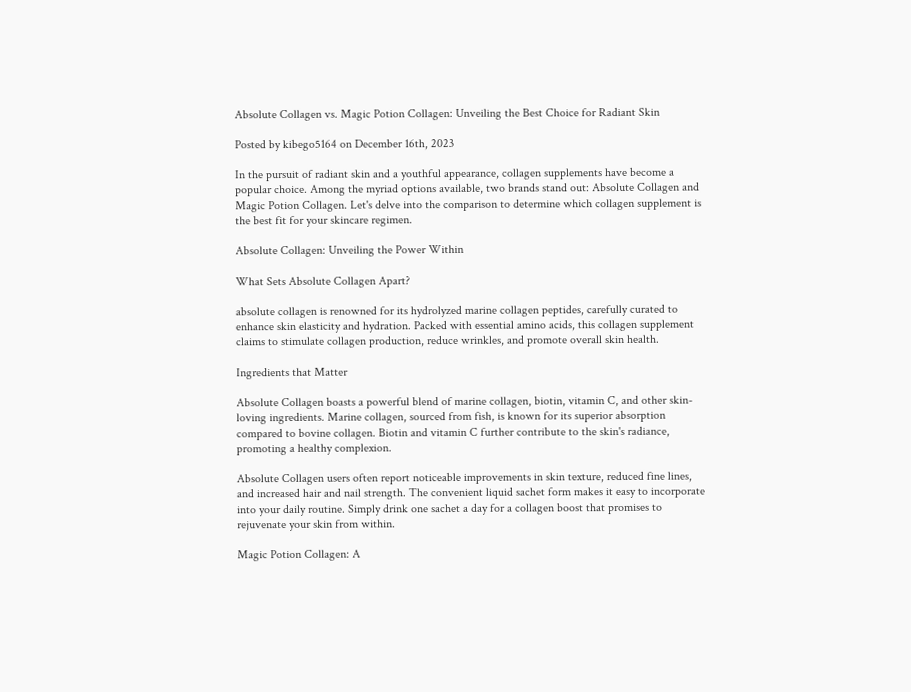Absolute Collagen vs. Magic Potion Collagen: Unveiling the Best Choice for Radiant Skin

Posted by kibego5164 on December 16th, 2023

In the pursuit of radiant skin and a youthful appearance, collagen supplements have become a popular choice. Among the myriad options available, two brands stand out: Absolute Collagen and Magic Potion Collagen. Let's delve into the comparison to determine which collagen supplement is the best fit for your skincare regimen.

Absolute Collagen: Unveiling the Power Within

What Sets Absolute Collagen Apart?

absolute collagen is renowned for its hydrolyzed marine collagen peptides, carefully curated to enhance skin elasticity and hydration. Packed with essential amino acids, this collagen supplement claims to stimulate collagen production, reduce wrinkles, and promote overall skin health.

Ingredients that Matter

Absolute Collagen boasts a powerful blend of marine collagen, biotin, vitamin C, and other skin-loving ingredients. Marine collagen, sourced from fish, is known for its superior absorption compared to bovine collagen. Biotin and vitamin C further contribute to the skin's radiance, promoting a healthy complexion.

Absolute Collagen users often report noticeable improvements in skin texture, reduced fine lines, and increased hair and nail strength. The convenient liquid sachet form makes it easy to incorporate into your daily routine. Simply drink one sachet a day for a collagen boost that promises to rejuvenate your skin from within.

Magic Potion Collagen: A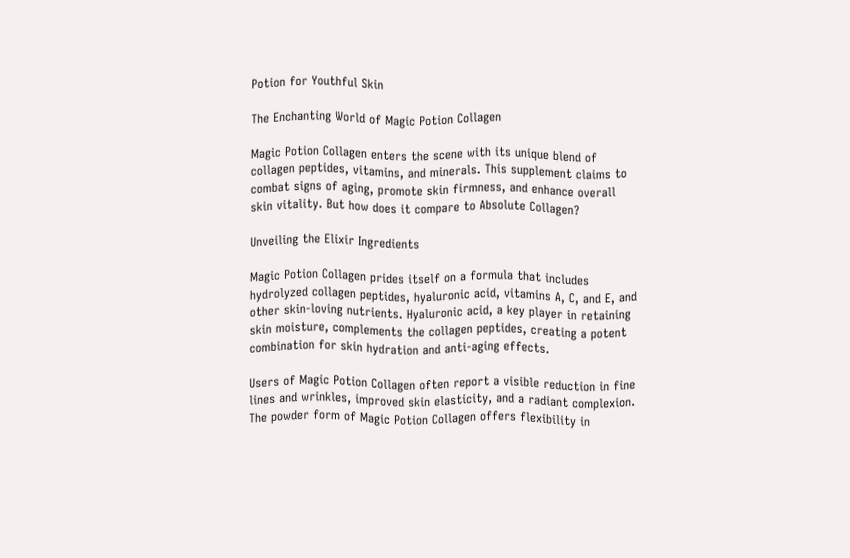Potion for Youthful Skin

The Enchanting World of Magic Potion Collagen

Magic Potion Collagen enters the scene with its unique blend of collagen peptides, vitamins, and minerals. This supplement claims to combat signs of aging, promote skin firmness, and enhance overall skin vitality. But how does it compare to Absolute Collagen?

Unveiling the Elixir Ingredients

Magic Potion Collagen prides itself on a formula that includes hydrolyzed collagen peptides, hyaluronic acid, vitamins A, C, and E, and other skin-loving nutrients. Hyaluronic acid, a key player in retaining skin moisture, complements the collagen peptides, creating a potent combination for skin hydration and anti-aging effects.

Users of Magic Potion Collagen often report a visible reduction in fine lines and wrinkles, improved skin elasticity, and a radiant complexion. The powder form of Magic Potion Collagen offers flexibility in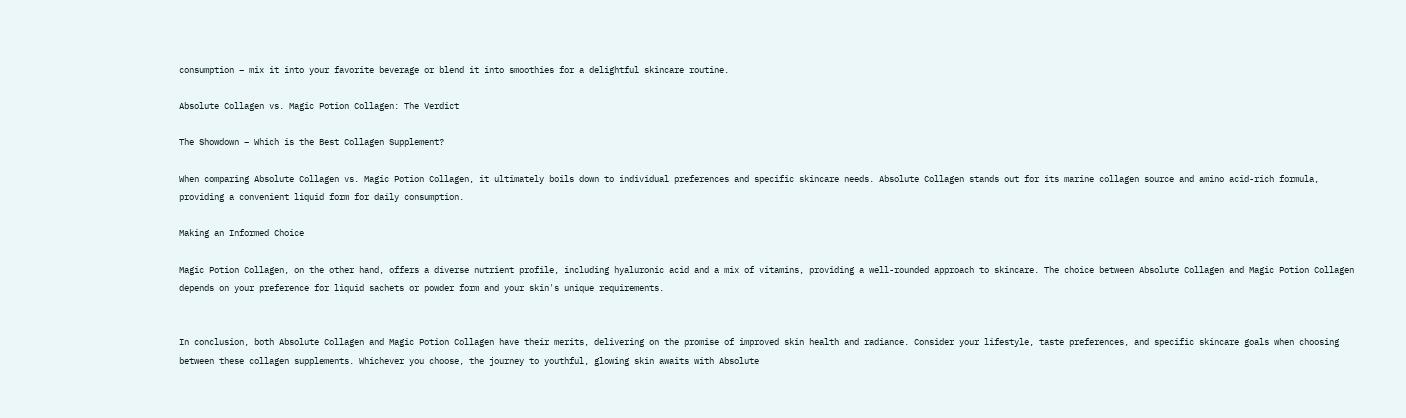consumption – mix it into your favorite beverage or blend it into smoothies for a delightful skincare routine.

Absolute Collagen vs. Magic Potion Collagen: The Verdict

The Showdown – Which is the Best Collagen Supplement?

When comparing Absolute Collagen vs. Magic Potion Collagen, it ultimately boils down to individual preferences and specific skincare needs. Absolute Collagen stands out for its marine collagen source and amino acid-rich formula, providing a convenient liquid form for daily consumption.

Making an Informed Choice

Magic Potion Collagen, on the other hand, offers a diverse nutrient profile, including hyaluronic acid and a mix of vitamins, providing a well-rounded approach to skincare. The choice between Absolute Collagen and Magic Potion Collagen depends on your preference for liquid sachets or powder form and your skin's unique requirements.


In conclusion, both Absolute Collagen and Magic Potion Collagen have their merits, delivering on the promise of improved skin health and radiance. Consider your lifestyle, taste preferences, and specific skincare goals when choosing between these collagen supplements. Whichever you choose, the journey to youthful, glowing skin awaits with Absolute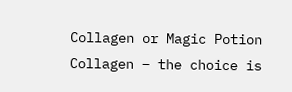Collagen or Magic Potion Collagen – the choice is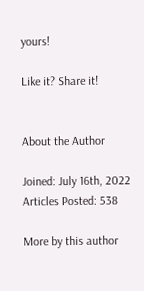yours!

Like it? Share it!


About the Author

Joined: July 16th, 2022
Articles Posted: 538

More by this author